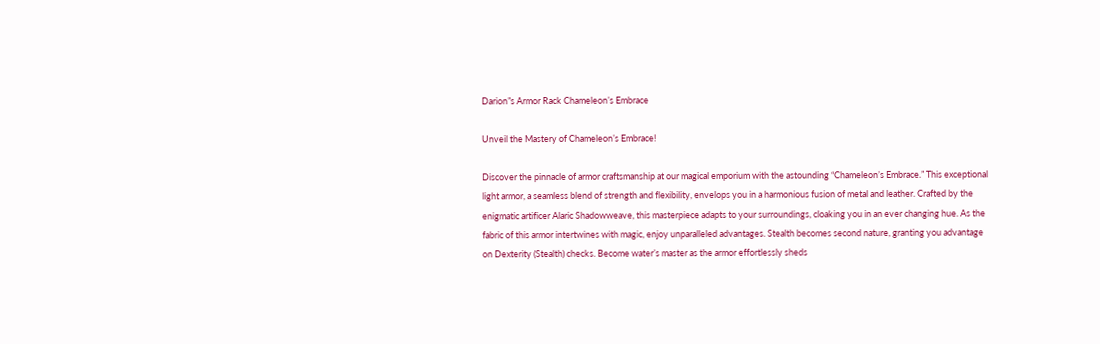Darion”s Armor Rack Chameleon’s Embrace

Unveil the Mastery of Chameleon’s Embrace!

Discover the pinnacle of armor craftsmanship at our magical emporium with the astounding “Chameleon’s Embrace.” This exceptional light armor, a seamless blend of strength and flexibility, envelops you in a harmonious fusion of metal and leather. Crafted by the enigmatic artificer Alaric Shadowweave, this masterpiece adapts to your surroundings, cloaking you in an ever changing hue. As the fabric of this armor intertwines with magic, enjoy unparalleled advantages. Stealth becomes second nature, granting you advantage on Dexterity (Stealth) checks. Become water’s master as the armor effortlessly sheds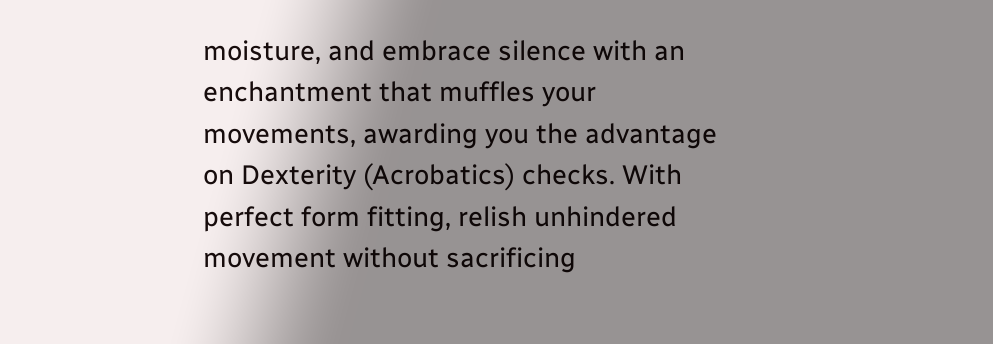moisture, and embrace silence with an enchantment that muffles your movements, awarding you the advantage on Dexterity (Acrobatics) checks. With perfect form fitting, relish unhindered movement without sacrificing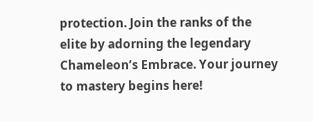protection. Join the ranks of the elite by adorning the legendary Chameleon’s Embrace. Your journey to mastery begins here!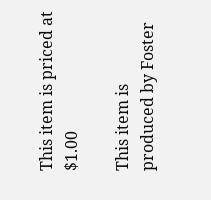This item is priced at $1.00

This item is produced by Foster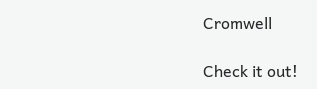Cromwell

Check it out!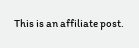This is an affiliate post.